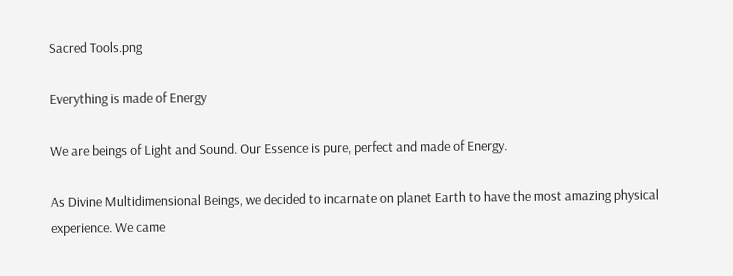Sacred Tools.png

Everything is made of Energy

We are beings of Light and Sound. Our Essence is pure, perfect and made of Energy.

As Divine Multidimensional Beings, we decided to incarnate on planet Earth to have the most amazing physical experience. We came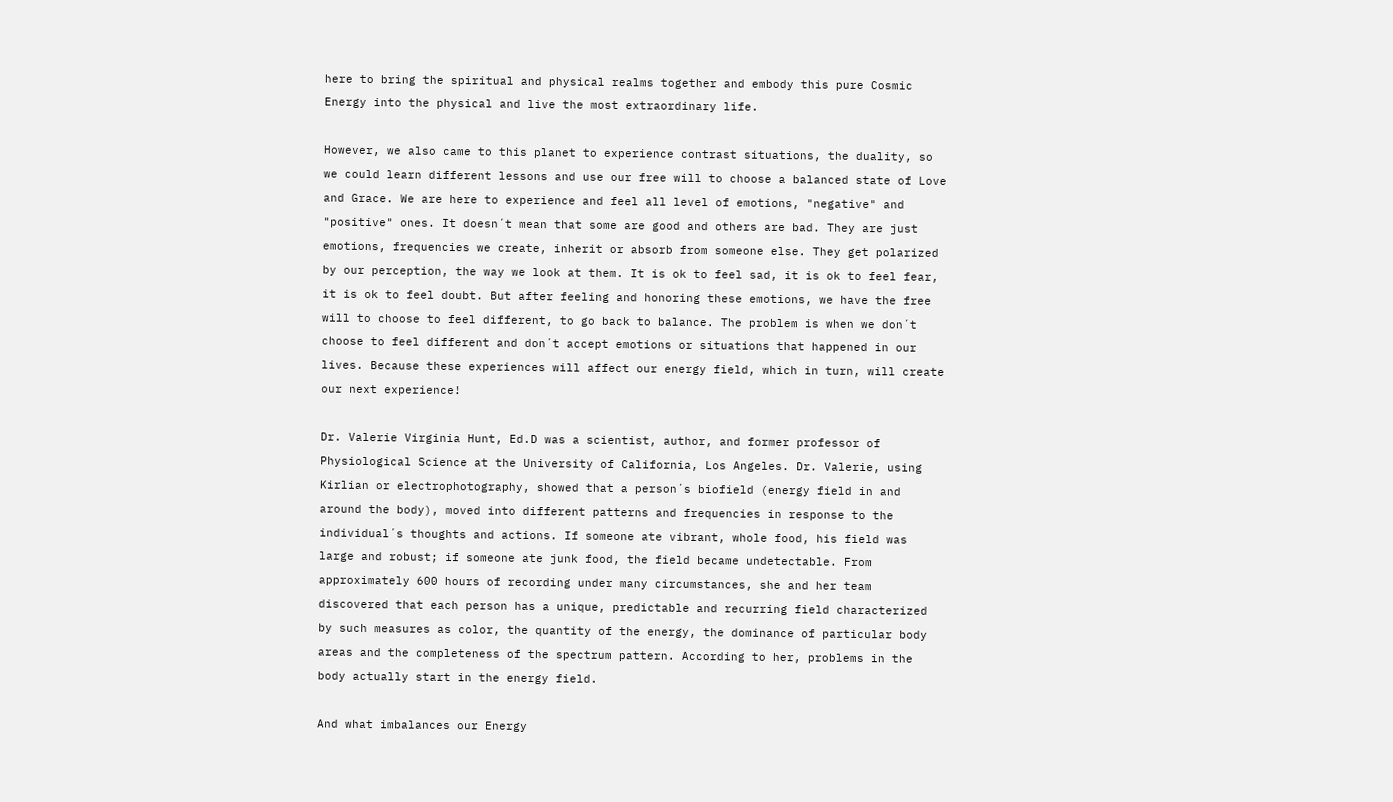here to bring the spiritual and physical realms together and embody this pure Cosmic Energy into the physical and live the most extraordinary life.

However, we also came to this planet to experience contrast situations, the duality, so we could learn different lessons and use our free will to choose a balanced state of Love and Grace. We are here to experience and feel all level of emotions, "negative" and "positive" ones. It doesn´t mean that some are good and others are bad. They are just emotions, frequencies we create, inherit or absorb from someone else. They get polarized by our perception, the way we look at them. It is ok to feel sad, it is ok to feel fear, it is ok to feel doubt. But after feeling and honoring these emotions, we have the free will to choose to feel different, to go back to balance. The problem is when we don´t choose to feel different and don´t accept emotions or situations that happened in our lives. Because these experiences will affect our energy field, which in turn, will create our next experience!

Dr. Valerie Virginia Hunt, Ed.D was a scientist, author, and former professor of Physiological Science at the University of California, Los Angeles. Dr. Valerie, using Kirlian or electrophotography, showed that a person´s biofield (energy field in and around the body), moved into different patterns and frequencies in response to the individual´s thoughts and actions. If someone ate vibrant, whole food, his field was large and robust; if someone ate junk food, the field became undetectable. From approximately 600 hours of recording under many circumstances, she and her team discovered that each person has a unique, predictable and recurring field characterized by such measures as color, the quantity of the energy, the dominance of particular body areas and the completeness of the spectrum pattern. According to her, problems in the body actually start in the energy field.

And what imbalances our Energy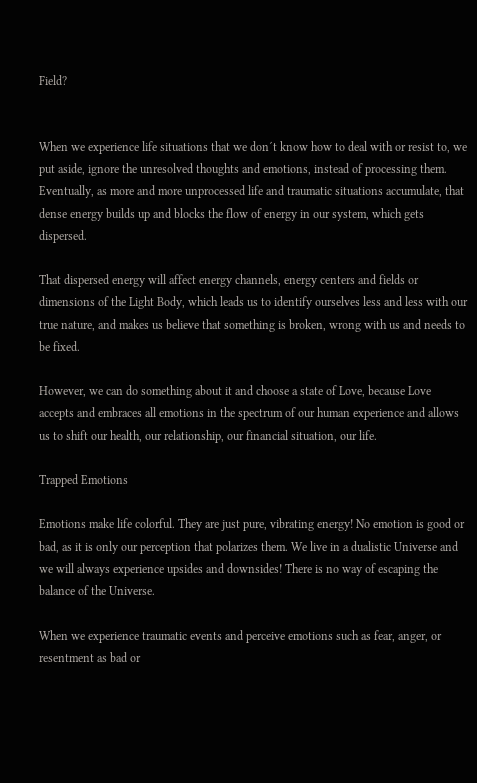Field?


When we experience life situations that we don´t know how to deal with or resist to, we put aside, ignore the unresolved thoughts and emotions, instead of processing them. Eventually, as more and more unprocessed life and traumatic situations accumulate, that dense energy builds up and blocks the flow of energy in our system, which gets dispersed.

That dispersed energy will affect energy channels, energy centers and fields or dimensions of the Light Body, which leads us to identify ourselves less and less with our true nature, and makes us believe that something is broken, wrong with us and needs to be fixed.

However, we can do something about it and choose a state of Love, because Love accepts and embraces all emotions in the spectrum of our human experience and allows us to shift our health, our relationship, our financial situation, our life.

Trapped Emotions

Emotions make life colorful. They are just pure, vibrating energy! No emotion is good or bad, as it is only our perception that polarizes them. We live in a dualistic Universe and we will always experience upsides and downsides! There is no way of escaping the balance of the Universe.

When we experience traumatic events and perceive emotions such as fear, anger, or resentment as bad or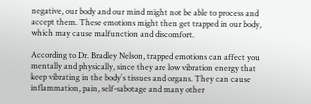negative, our body and our mind might not be able to process and accept them. These emotions might then get trapped in our body, which may cause malfunction and discomfort.

According to Dr. Bradley Nelson, trapped emotions can affect you mentally and physically, since they are low vibration energy that keep vibrating in the body´s tissues and organs. They can cause inflammation, pain, self-sabotage and many other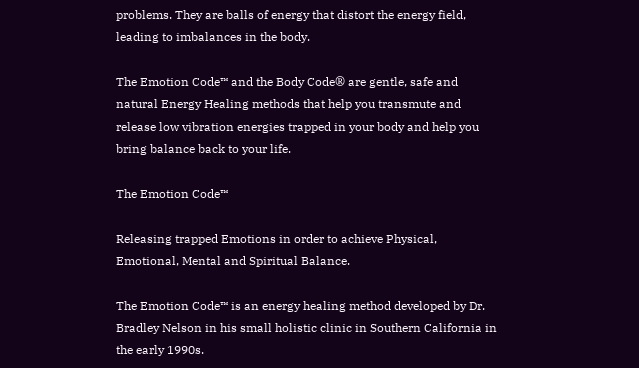problems. They are balls of energy that distort the energy field, leading to imbalances in the body.

The Emotion Code™ and the Body Code® are gentle, safe and natural Energy Healing methods that help you transmute and release low vibration energies trapped in your body and help you bring balance back to your life.

The Emotion Code™

Releasing trapped Emotions in order to achieve Physical, Emotional, Mental and Spiritual Balance.

The Emotion Code™ is an energy healing method developed by Dr. Bradley Nelson in his small holistic clinic in Southern California in the early 1990s.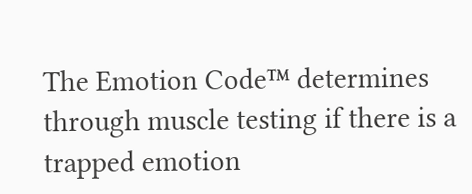The Emotion Code™ determines through muscle testing if there is a trapped emotion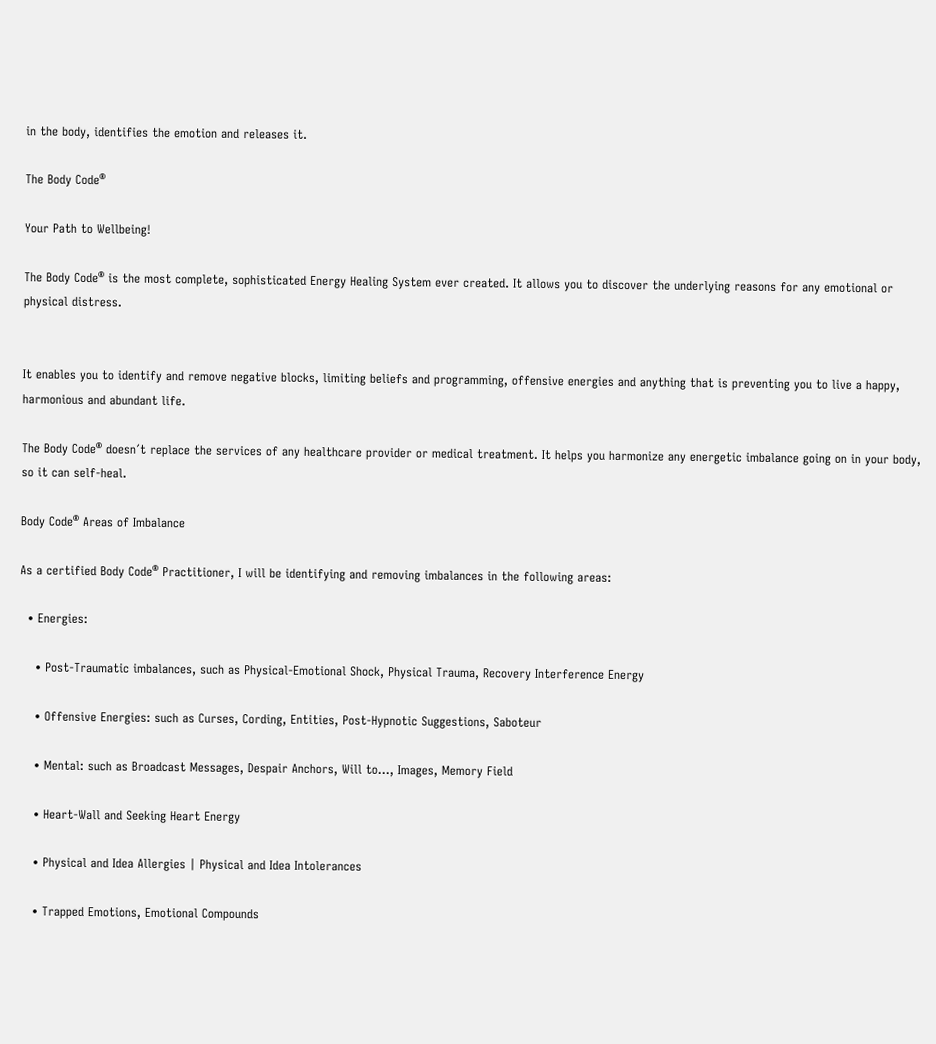in the body, identifies the emotion and releases it.

The Body Code®

Your Path to Wellbeing!

The Body Code® is the most complete, sophisticated Energy Healing System ever created. It allows you to discover the underlying reasons for any emotional or physical distress.


It enables you to identify and remove negative blocks, limiting beliefs and programming, offensive energies and anything that is preventing you to live a happy, harmonious and abundant life.

The Body Code® doesn´t replace the services of any healthcare provider or medical treatment. It helps you harmonize any energetic imbalance going on in your body, so it can self-heal.

Body Code® Areas of Imbalance

As a certified Body Code® Practitioner, I will be identifying and removing imbalances in the following areas:

  • Energies:

    • Post-Traumatic imbalances, such as Physical-Emotional Shock, Physical Trauma, Recovery Interference Energy

    • Offensive Energies: such as Curses, Cording, Entities, Post-Hypnotic Suggestions, Saboteur

    • Mental: such as Broadcast Messages, Despair Anchors, Will to..., Images, Memory Field

    • Heart-Wall and Seeking Heart Energy

    • Physical and Idea Allergies | Physical and Idea Intolerances

    • Trapped Emotions, Emotional Compounds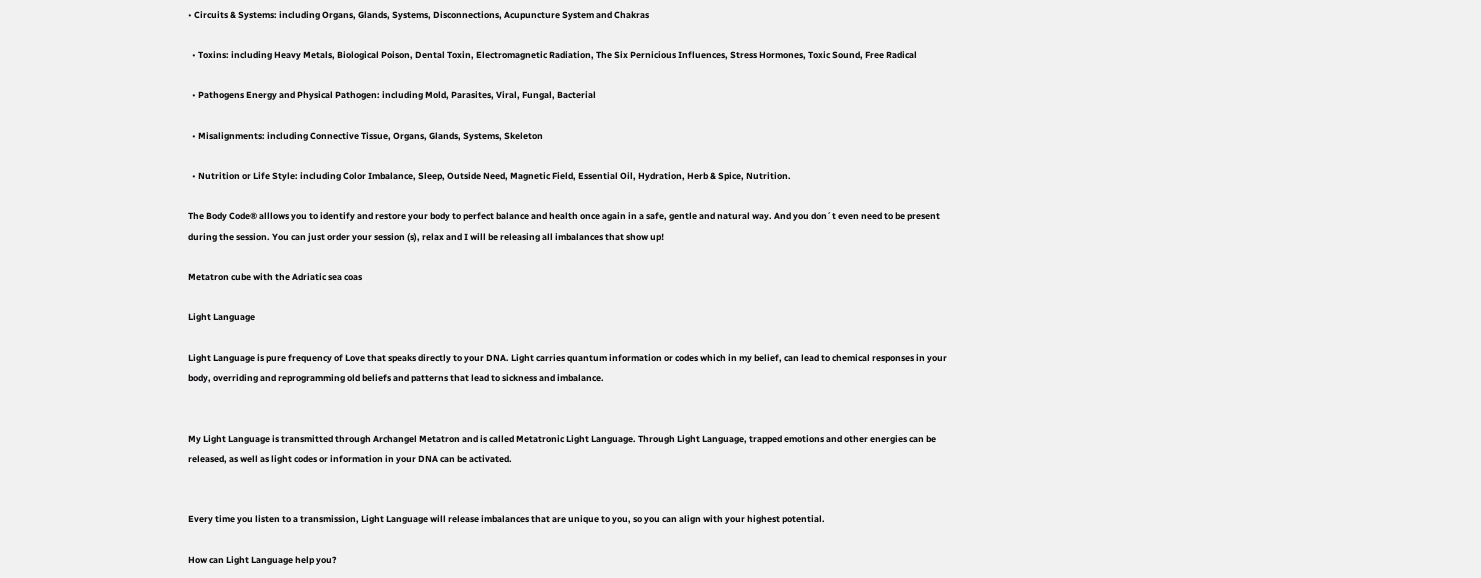• Circuits & Systems: including Organs, Glands, Systems, Disconnections, Acupuncture System and Chakras

  • Toxins: including Heavy Metals, Biological Poison, Dental Toxin, Electromagnetic Radiation, The Six Pernicious Influences, Stress Hormones, Toxic Sound, Free Radical

  • Pathogens Energy and Physical Pathogen: including Mold, Parasites, Viral, Fungal, Bacterial

  • Misalignments: including Connective Tissue, Organs, Glands, Systems, Skeleton

  • Nutrition or Life Style: including Color Imbalance, Sleep, Outside Need, Magnetic Field, Essential Oil, Hydration, Herb & Spice, Nutrition.

The Body Code® alllows you to identify and restore your body to perfect balance and health once again in a safe, gentle and natural way. And you don´t even need to be present during the session. You can just order your session (s), relax and I will be releasing all imbalances that show up!

Metatron cube with the Adriatic sea coas

Light Language

Light Language is pure frequency of Love that speaks directly to your DNA. Light carries quantum information or codes which in my belief, can lead to chemical responses in your body, overriding and reprogramming old beliefs and patterns that lead to sickness and imbalance.


My Light Language is transmitted through Archangel Metatron and is called Metatronic Light Language. Through Light Language, trapped emotions and other energies can be released, as well as light codes or information in your DNA can be activated.


Every time you listen to a transmission, Light Language will release imbalances that are unique to you, so you can align with your highest potential.

How can Light Language help you?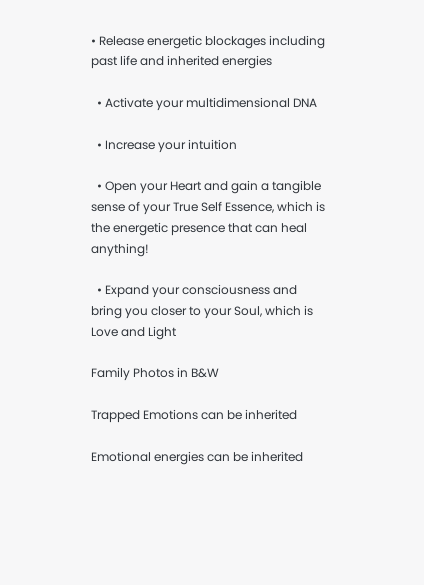• Release energetic blockages including past life and inherited energies

  • Activate your multidimensional DNA

  • Increase your intuition

  • Open your Heart and gain a tangible sense of your True Self Essence, which is the energetic presence that can heal anything!

  • Expand your consciousness and bring you closer to your Soul, which is Love and Light

Family Photos in B&W

Trapped Emotions can be inherited

Emotional energies can be inherited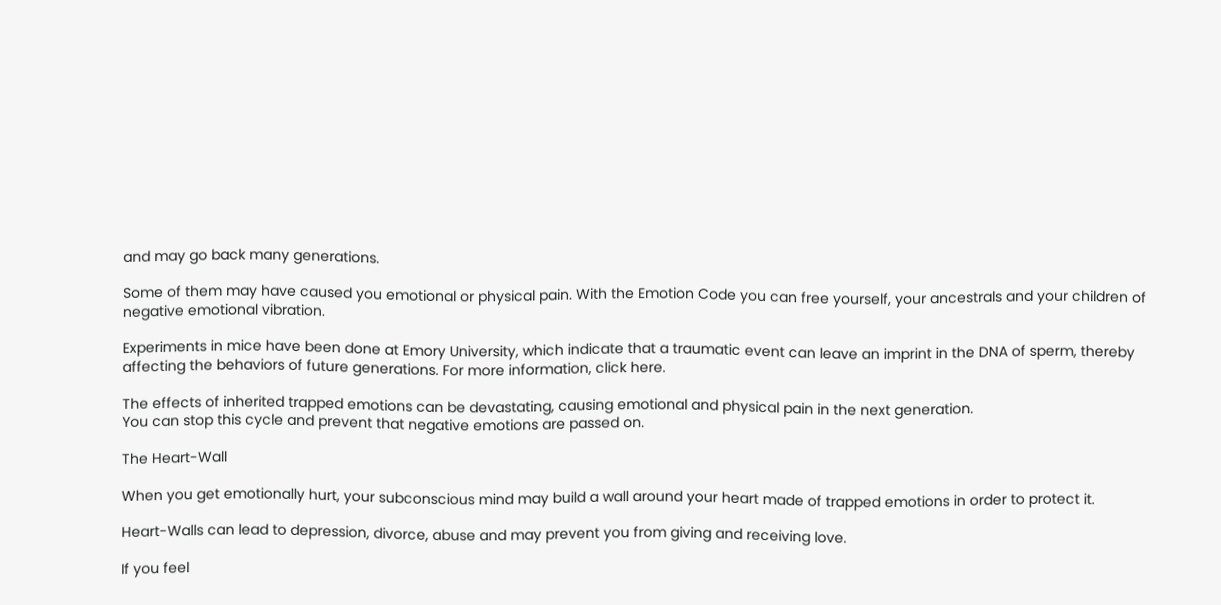and may go back many generations.

Some of them may have caused you emotional or physical pain. With the Emotion Code you can free yourself, your ancestrals and your children of negative emotional vibration.

Experiments in mice have been done at Emory University, which indicate that a traumatic event can leave an imprint in the DNA of sperm, thereby affecting the behaviors of future generations. For more information, click here.

The effects of inherited trapped emotions can be devastating, causing emotional and physical pain in the next generation.
You can stop this cycle and prevent that negative emotions are passed on.

The Heart-Wall

When you get emotionally hurt, your subconscious mind may build a wall around your heart made of trapped emotions in order to protect it.

Heart-Walls can lead to depression, divorce, abuse and may prevent you from giving and receiving love.

If you feel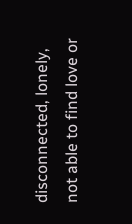disconnected, lonely, not able to find love or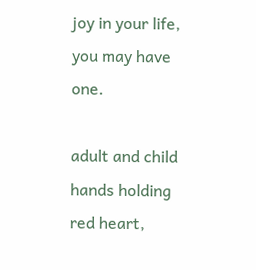joy in your life, you may have one.

adult and child hands holding red heart,